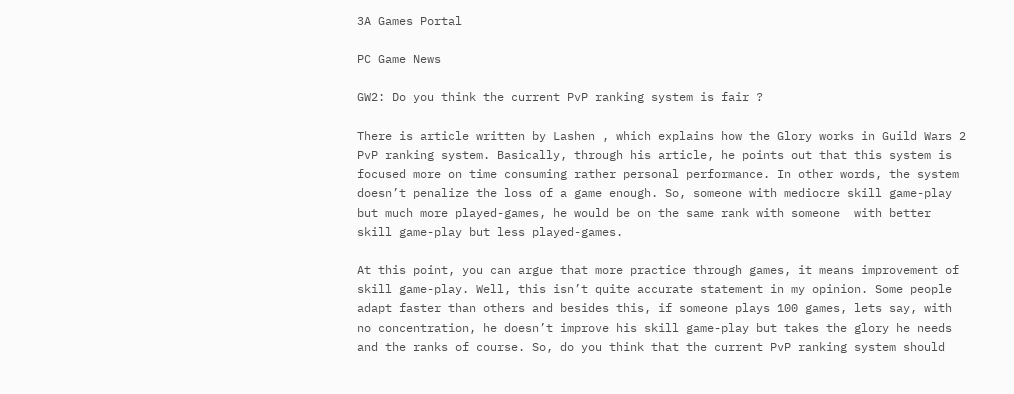3A Games Portal

PC Game News

GW2: Do you think the current PvP ranking system is fair ?

There is article written by Lashen , which explains how the Glory works in Guild Wars 2 PvP ranking system. Basically, through his article, he points out that this system is focused more on time consuming rather personal performance. In other words, the system doesn’t penalize the loss of a game enough. So, someone with mediocre skill game-play but much more played-games, he would be on the same rank with someone  with better skill game-play but less played-games.

At this point, you can argue that more practice through games, it means improvement of skill game-play. Well, this isn’t quite accurate statement in my opinion. Some people adapt faster than others and besides this, if someone plays 100 games, lets say, with no concentration, he doesn’t improve his skill game-play but takes the glory he needs and the ranks of course. So, do you think that the current PvP ranking system should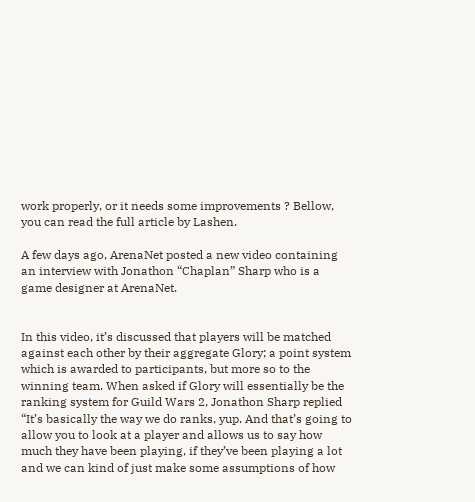work properly, or it needs some improvements ? Bellow, you can read the full article by Lashen.

A few days ago, ArenaNet posted a new video containing an interview with Jonathon “Chaplan” Sharp who is a game designer at ArenaNet.


In this video, it’s discussed that players will be matched against each other by their aggregate Glory; a point system which is awarded to participants, but more so to the winning team. When asked if Glory will essentially be the ranking system for Guild Wars 2, Jonathon Sharp replied “It’s basically the way we do ranks, yup. And that’s going to allow you to look at a player and allows us to say how much they have been playing, if they’ve been playing a lot and we can kind of just make some assumptions of how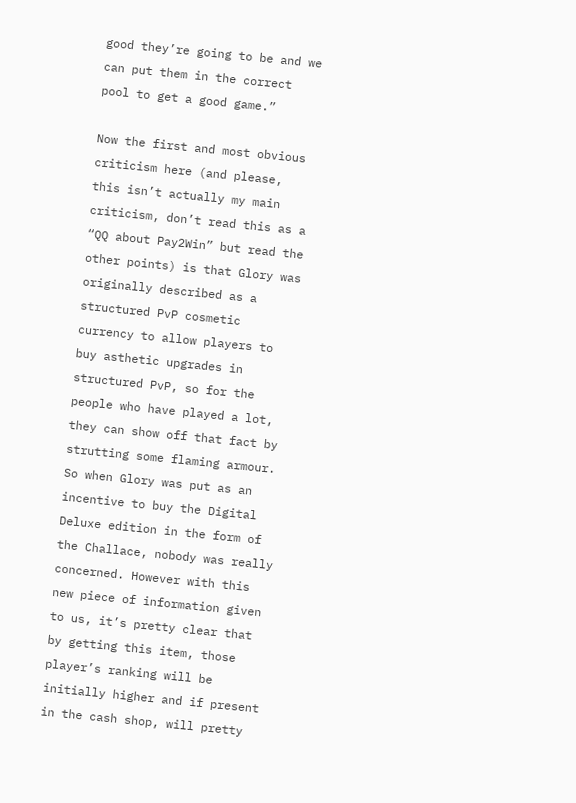good they’re going to be and we can put them in the correct pool to get a good game.”

Now the first and most obvious criticism here (and please, this isn’t actually my main criticism, don’t read this as a “QQ about Pay2Win” but read the other points) is that Glory was originally described as a structured PvP cosmetic currency to allow players to buy asthetic upgrades in structured PvP, so for the people who have played a lot, they can show off that fact by strutting some flaming armour. So when Glory was put as an incentive to buy the Digital Deluxe edition in the form of the Challace, nobody was really concerned. However with this new piece of information given to us, it’s pretty clear that by getting this item, those player’s ranking will be initially higher and if present in the cash shop, will pretty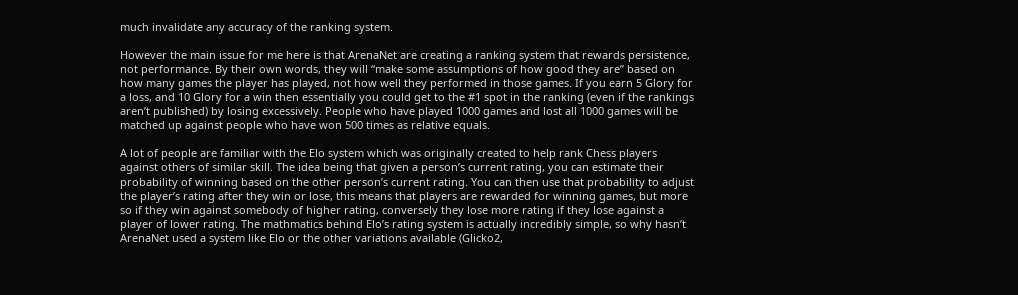much invalidate any accuracy of the ranking system.

However the main issue for me here is that ArenaNet are creating a ranking system that rewards persistence, not performance. By their own words, they will “make some assumptions of how good they are” based on how many games the player has played, not how well they performed in those games. If you earn 5 Glory for a loss, and 10 Glory for a win then essentially you could get to the #1 spot in the ranking (even if the rankings aren’t published) by losing excessively. People who have played 1000 games and lost all 1000 games will be matched up against people who have won 500 times as relative equals.

A lot of people are familiar with the Elo system which was originally created to help rank Chess players against others of similar skill. The idea being that given a person’s current rating, you can estimate their probability of winning based on the other person’s current rating. You can then use that probability to adjust the player’s rating after they win or lose, this means that players are rewarded for winning games, but more so if they win against somebody of higher rating, conversely they lose more rating if they lose against a player of lower rating. The mathmatics behind Elo’s rating system is actually incredibly simple, so why hasn’t ArenaNet used a system like Elo or the other variations available (Glicko2,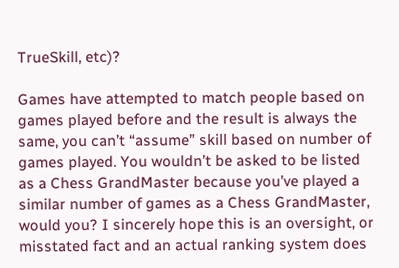TrueSkill, etc)?

Games have attempted to match people based on games played before and the result is always the same, you can’t “assume” skill based on number of games played. You wouldn’t be asked to be listed as a Chess GrandMaster because you’ve played a similar number of games as a Chess GrandMaster, would you? I sincerely hope this is an oversight, or misstated fact and an actual ranking system does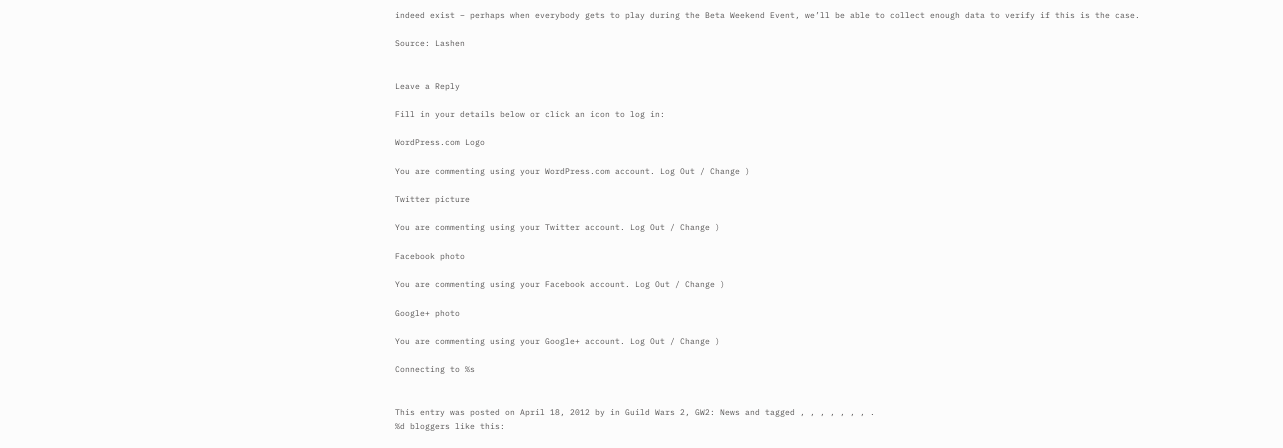indeed exist – perhaps when everybody gets to play during the Beta Weekend Event, we’ll be able to collect enough data to verify if this is the case.

Source: Lashen


Leave a Reply

Fill in your details below or click an icon to log in:

WordPress.com Logo

You are commenting using your WordPress.com account. Log Out / Change )

Twitter picture

You are commenting using your Twitter account. Log Out / Change )

Facebook photo

You are commenting using your Facebook account. Log Out / Change )

Google+ photo

You are commenting using your Google+ account. Log Out / Change )

Connecting to %s


This entry was posted on April 18, 2012 by in Guild Wars 2, GW2: News and tagged , , , , , , , .
%d bloggers like this: